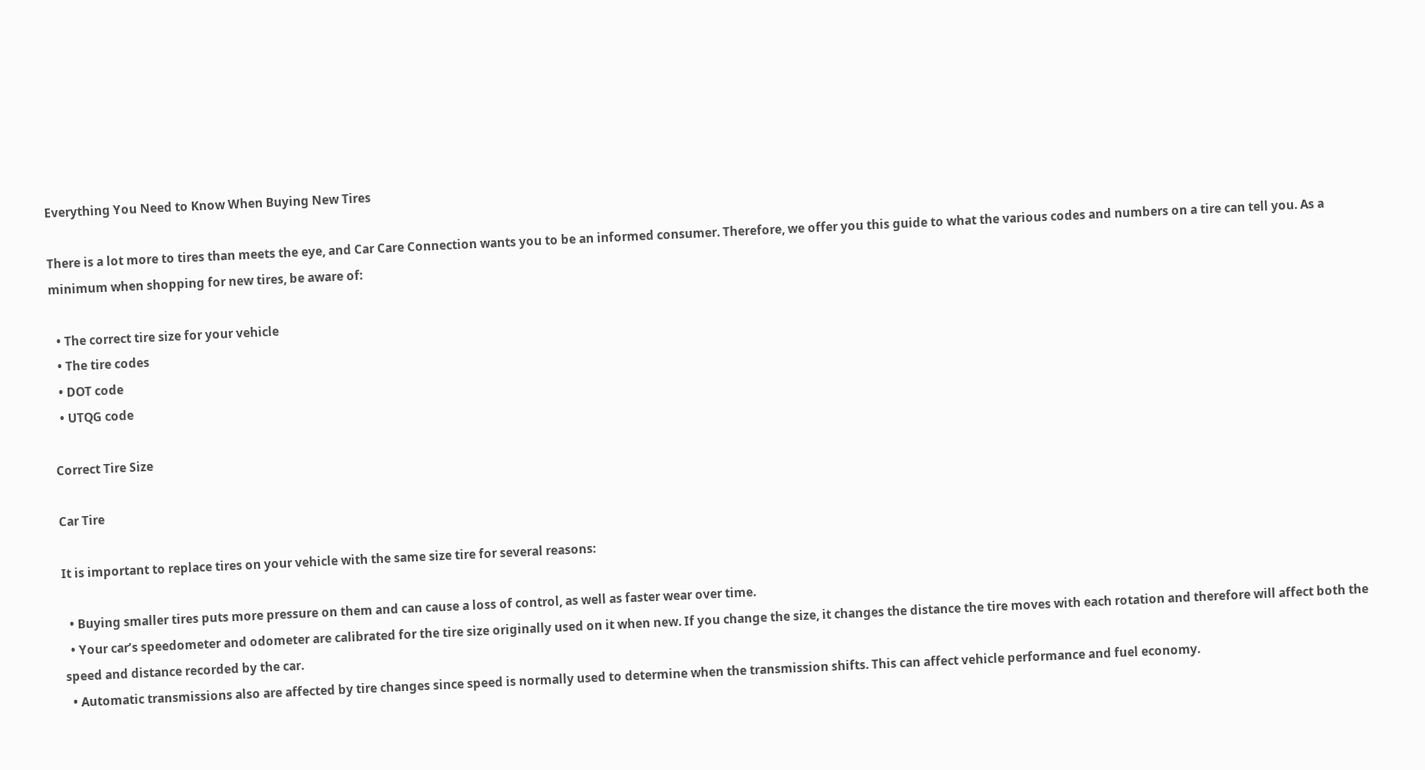Everything You Need to Know When Buying New Tires

There is a lot more to tires than meets the eye, and Car Care Connection wants you to be an informed consumer. Therefore, we offer you this guide to what the various codes and numbers on a tire can tell you. As a minimum when shopping for new tires, be aware of:

  • The correct tire size for your vehicle
  • The tire codes
  • DOT code
  • UTQG code

Correct Tire Size

Car Tire

It is important to replace tires on your vehicle with the same size tire for several reasons:

  • Buying smaller tires puts more pressure on them and can cause a loss of control, as well as faster wear over time.
  • Your car’s speedometer and odometer are calibrated for the tire size originally used on it when new. If you change the size, it changes the distance the tire moves with each rotation and therefore will affect both the speed and distance recorded by the car.
  • Automatic transmissions also are affected by tire changes since speed is normally used to determine when the transmission shifts. This can affect vehicle performance and fuel economy.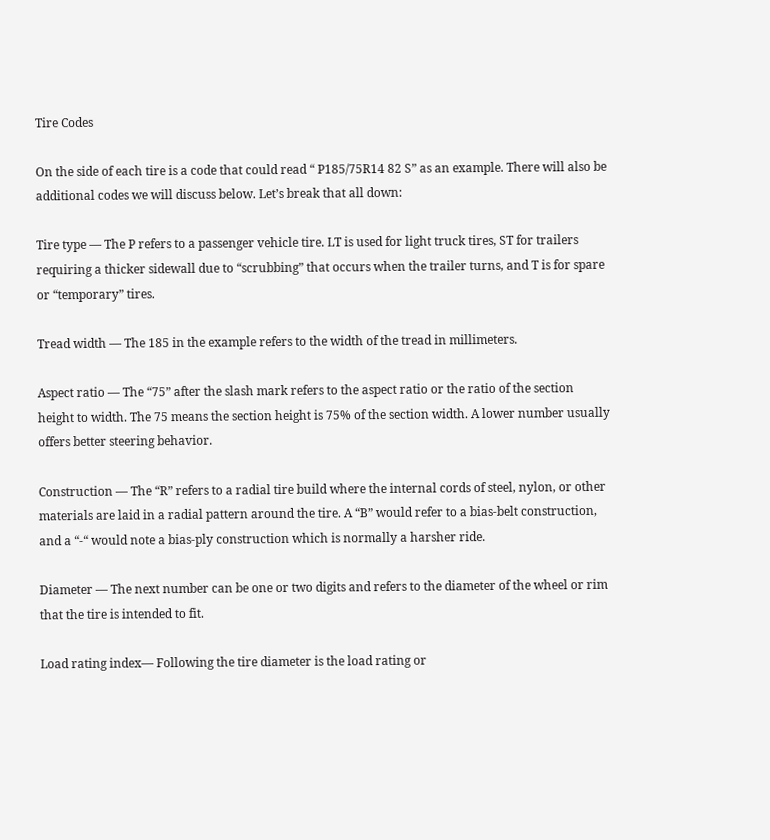Tire Codes

On the side of each tire is a code that could read “ P185/75R14 82 S” as an example. There will also be additional codes we will discuss below. Let’s break that all down:

Tire type — The P refers to a passenger vehicle tire. LT is used for light truck tires, ST for trailers requiring a thicker sidewall due to “scrubbing” that occurs when the trailer turns, and T is for spare or “temporary” tires.

Tread width — The 185 in the example refers to the width of the tread in millimeters.

Aspect ratio — The “75” after the slash mark refers to the aspect ratio or the ratio of the section height to width. The 75 means the section height is 75% of the section width. A lower number usually offers better steering behavior.

Construction — The “R” refers to a radial tire build where the internal cords of steel, nylon, or other materials are laid in a radial pattern around the tire. A “B” would refer to a bias-belt construction, and a “-“ would note a bias-ply construction which is normally a harsher ride.

Diameter — The next number can be one or two digits and refers to the diameter of the wheel or rim that the tire is intended to fit.

Load rating index— Following the tire diameter is the load rating or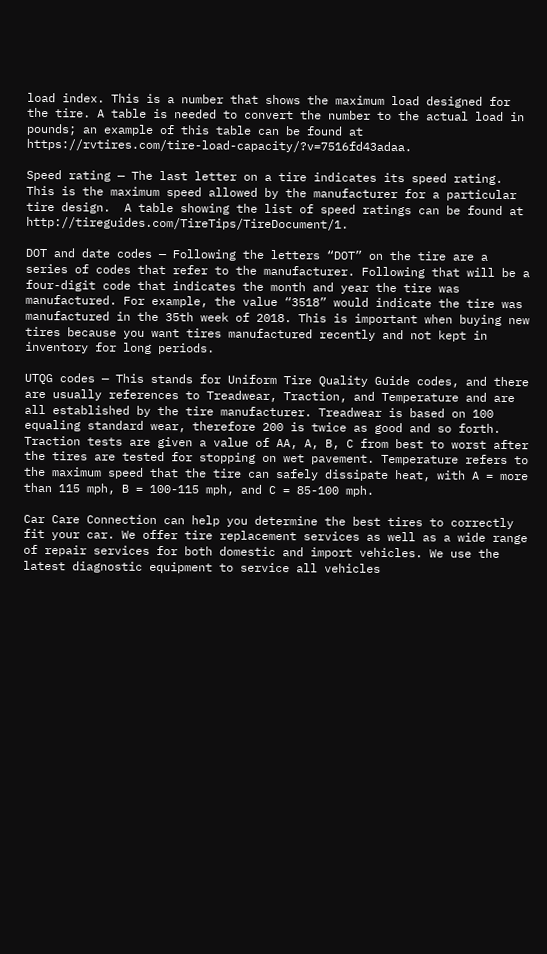load index. This is a number that shows the maximum load designed for the tire. A table is needed to convert the number to the actual load in pounds; an example of this table can be found at https://rvtires.com/tire-load-capacity/?v=7516fd43adaa.

Speed rating — The last letter on a tire indicates its speed rating. This is the maximum speed allowed by the manufacturer for a particular tire design.  A table showing the list of speed ratings can be found at http://tireguides.com/TireTips/TireDocument/1.

DOT and date codes — Following the letters “DOT” on the tire are a series of codes that refer to the manufacturer. Following that will be a four-digit code that indicates the month and year the tire was manufactured. For example, the value “3518” would indicate the tire was manufactured in the 35th week of 2018. This is important when buying new tires because you want tires manufactured recently and not kept in inventory for long periods.

UTQG codes — This stands for Uniform Tire Quality Guide codes, and there are usually references to Treadwear, Traction, and Temperature and are all established by the tire manufacturer. Treadwear is based on 100 equaling standard wear, therefore 200 is twice as good and so forth. Traction tests are given a value of AA, A, B, C from best to worst after the tires are tested for stopping on wet pavement. Temperature refers to the maximum speed that the tire can safely dissipate heat, with A = more than 115 mph, B = 100-115 mph, and C = 85-100 mph.

Car Care Connection can help you determine the best tires to correctly fit your car. We offer tire replacement services as well as a wide range of repair services for both domestic and import vehicles. We use the latest diagnostic equipment to service all vehicles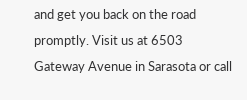and get you back on the road promptly. Visit us at 6503 Gateway Avenue in Sarasota or call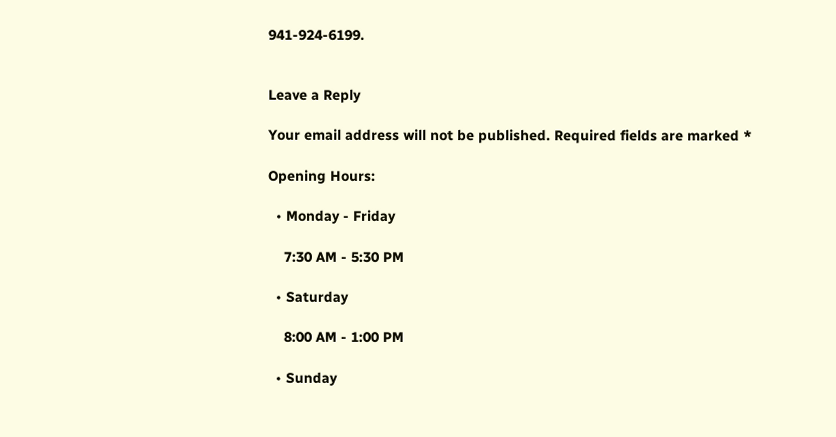941-924-6199.


Leave a Reply

Your email address will not be published. Required fields are marked *

Opening Hours:

  • Monday - Friday

    7:30 AM - 5:30 PM

  • Saturday

    8:00 AM - 1:00 PM

  • Sunday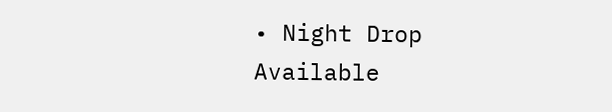• Night Drop Available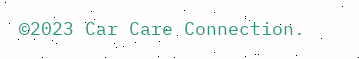©2023 Car Care Connection.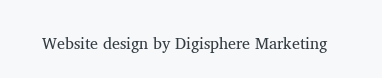Website design by Digisphere Marketing